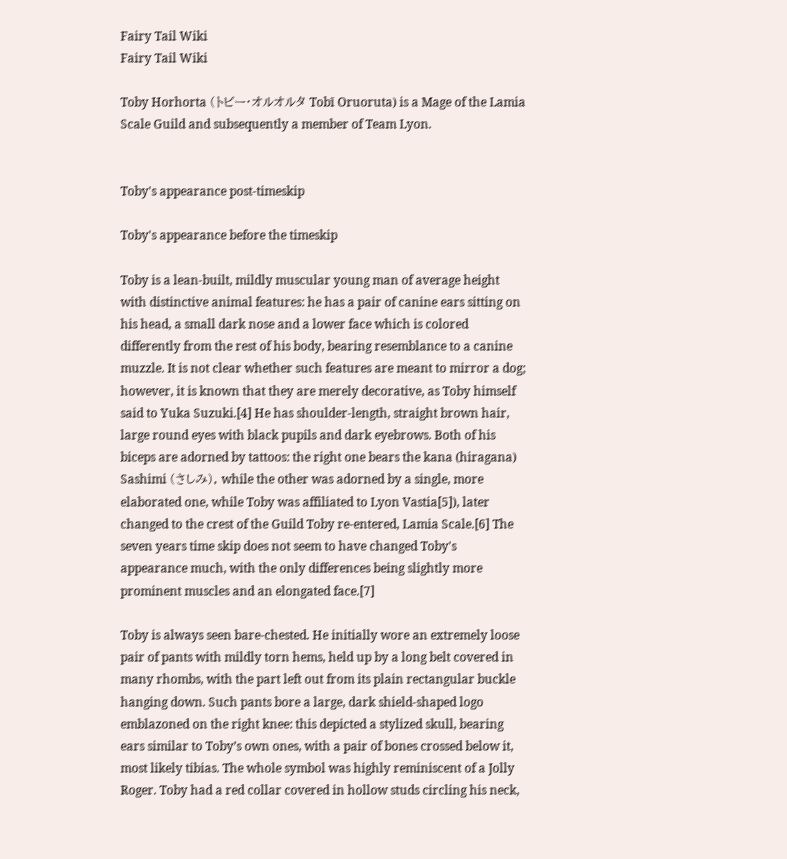Fairy Tail Wiki
Fairy Tail Wiki

Toby Horhorta (トビー・オルオルタ Tobī Oruoruta) is a Mage of the Lamia Scale Guild and subsequently a member of Team Lyon.


Toby's appearance post-timeskip

Toby's appearance before the timeskip

Toby is a lean-built, mildly muscular young man of average height with distinctive animal features: he has a pair of canine ears sitting on his head, a small dark nose and a lower face which is colored differently from the rest of his body, bearing resemblance to a canine muzzle. It is not clear whether such features are meant to mirror a dog; however, it is known that they are merely decorative, as Toby himself said to Yuka Suzuki.[4] He has shoulder-length, straight brown hair, large round eyes with black pupils and dark eyebrows. Both of his biceps are adorned by tattoos: the right one bears the kana (hiragana) Sashimi (さしみ), while the other was adorned by a single, more elaborated one, while Toby was affiliated to Lyon Vastia[5]), later changed to the crest of the Guild Toby re-entered, Lamia Scale.[6] The seven years time skip does not seem to have changed Toby's appearance much, with the only differences being slightly more prominent muscles and an elongated face.[7]

Toby is always seen bare-chested. He initially wore an extremely loose pair of pants with mildly torn hems, held up by a long belt covered in many rhombs, with the part left out from its plain rectangular buckle hanging down. Such pants bore a large, dark shield-shaped logo emblazoned on the right knee: this depicted a stylized skull, bearing ears similar to Toby’s own ones, with a pair of bones crossed below it, most likely tibias. The whole symbol was highly reminiscent of a Jolly Roger. Toby had a red collar covered in hollow studs circling his neck,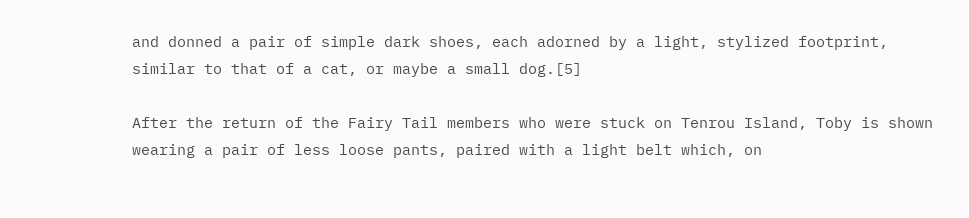and donned a pair of simple dark shoes, each adorned by a light, stylized footprint, similar to that of a cat, or maybe a small dog.[5]

After the return of the Fairy Tail members who were stuck on Tenrou Island, Toby is shown wearing a pair of less loose pants, paired with a light belt which, on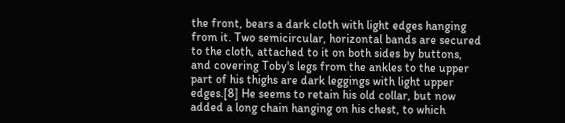the front, bears a dark cloth with light edges hanging from it. Two semicircular, horizontal bands are secured to the cloth, attached to it on both sides by buttons, and covering Toby's legs from the ankles to the upper part of his thighs are dark leggings with light upper edges.[8] He seems to retain his old collar, but now added a long chain hanging on his chest, to which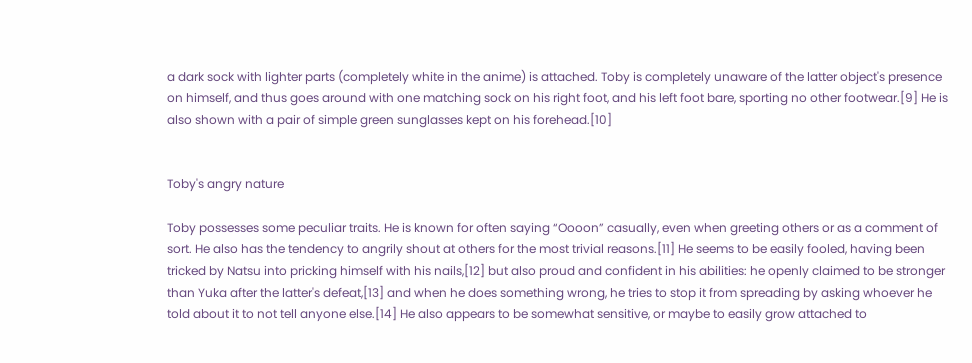a dark sock with lighter parts (completely white in the anime) is attached. Toby is completely unaware of the latter object's presence on himself, and thus goes around with one matching sock on his right foot, and his left foot bare, sporting no other footwear.[9] He is also shown with a pair of simple green sunglasses kept on his forehead.[10]


Toby's angry nature

Toby possesses some peculiar traits. He is known for often saying “Oooon” casually, even when greeting others or as a comment of sort. He also has the tendency to angrily shout at others for the most trivial reasons.[11] He seems to be easily fooled, having been tricked by Natsu into pricking himself with his nails,[12] but also proud and confident in his abilities: he openly claimed to be stronger than Yuka after the latter's defeat,[13] and when he does something wrong, he tries to stop it from spreading by asking whoever he told about it to not tell anyone else.[14] He also appears to be somewhat sensitive, or maybe to easily grow attached to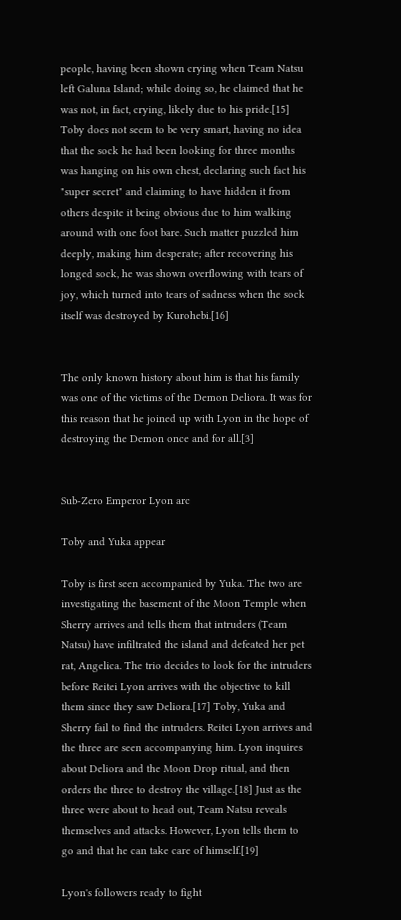people, having been shown crying when Team Natsu left Galuna Island; while doing so, he claimed that he was not, in fact, crying, likely due to his pride.[15] Toby does not seem to be very smart, having no idea that the sock he had been looking for three months was hanging on his own chest, declaring such fact his "super secret" and claiming to have hidden it from others despite it being obvious due to him walking around with one foot bare. Such matter puzzled him deeply, making him desperate; after recovering his longed sock, he was shown overflowing with tears of joy, which turned into tears of sadness when the sock itself was destroyed by Kurohebi.[16]


The only known history about him is that his family was one of the victims of the Demon Deliora. It was for this reason that he joined up with Lyon in the hope of destroying the Demon once and for all.[3]


Sub-Zero Emperor Lyon arc

Toby and Yuka appear

Toby is first seen accompanied by Yuka. The two are investigating the basement of the Moon Temple when Sherry arrives and tells them that intruders (Team Natsu) have infiltrated the island and defeated her pet rat, Angelica. The trio decides to look for the intruders before Reitei Lyon arrives with the objective to kill them since they saw Deliora.[17] Toby, Yuka and Sherry fail to find the intruders. Reitei Lyon arrives and the three are seen accompanying him. Lyon inquires about Deliora and the Moon Drop ritual, and then orders the three to destroy the village.[18] Just as the three were about to head out, Team Natsu reveals themselves and attacks. However, Lyon tells them to go and that he can take care of himself.[19]

Lyon's followers ready to fight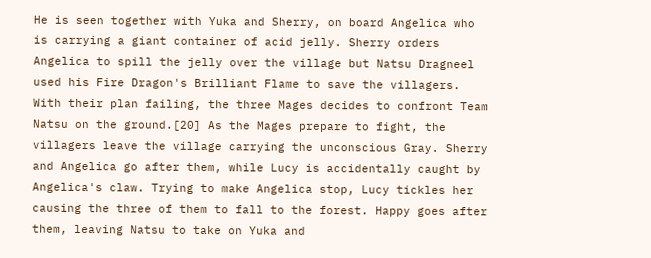He is seen together with Yuka and Sherry, on board Angelica who is carrying a giant container of acid jelly. Sherry orders Angelica to spill the jelly over the village but Natsu Dragneel used his Fire Dragon's Brilliant Flame to save the villagers. With their plan failing, the three Mages decides to confront Team Natsu on the ground.[20] As the Mages prepare to fight, the villagers leave the village carrying the unconscious Gray. Sherry and Angelica go after them, while Lucy is accidentally caught by Angelica's claw. Trying to make Angelica stop, Lucy tickles her causing the three of them to fall to the forest. Happy goes after them, leaving Natsu to take on Yuka and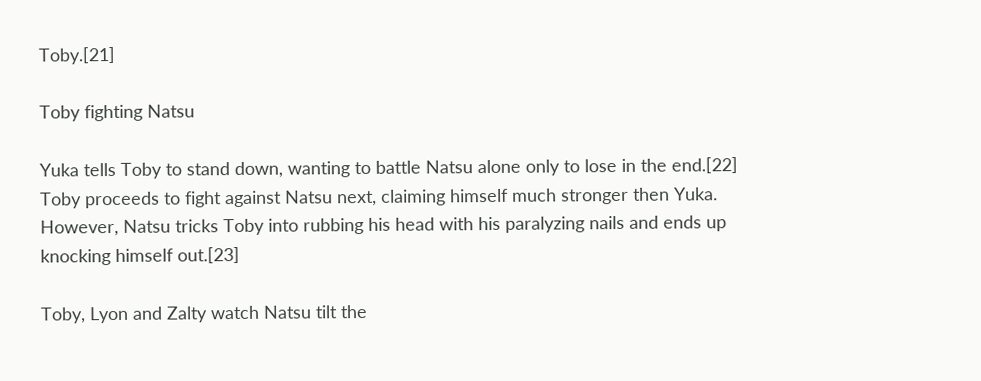Toby.[21]

Toby fighting Natsu

Yuka tells Toby to stand down, wanting to battle Natsu alone only to lose in the end.[22] Toby proceeds to fight against Natsu next, claiming himself much stronger then Yuka. However, Natsu tricks Toby into rubbing his head with his paralyzing nails and ends up knocking himself out.[23]

Toby, Lyon and Zalty watch Natsu tilt the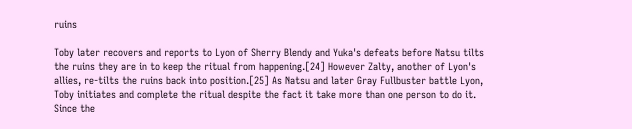ruins

Toby later recovers and reports to Lyon of Sherry Blendy and Yuka's defeats before Natsu tilts the ruins they are in to keep the ritual from happening.[24] However Zalty, another of Lyon's allies, re-tilts the ruins back into position.[25] As Natsu and later Gray Fullbuster battle Lyon, Toby initiates and complete the ritual despite the fact it take more than one person to do it. Since the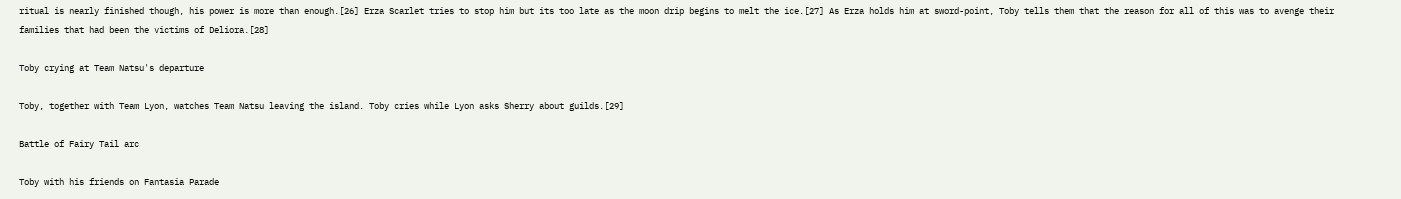ritual is nearly finished though, his power is more than enough.[26] Erza Scarlet tries to stop him but its too late as the moon drip begins to melt the ice.[27] As Erza holds him at sword-point, Toby tells them that the reason for all of this was to avenge their families that had been the victims of Deliora.[28]

Toby crying at Team Natsu's departure

Toby, together with Team Lyon, watches Team Natsu leaving the island. Toby cries while Lyon asks Sherry about guilds.[29]

Battle of Fairy Tail arc

Toby with his friends on Fantasia Parade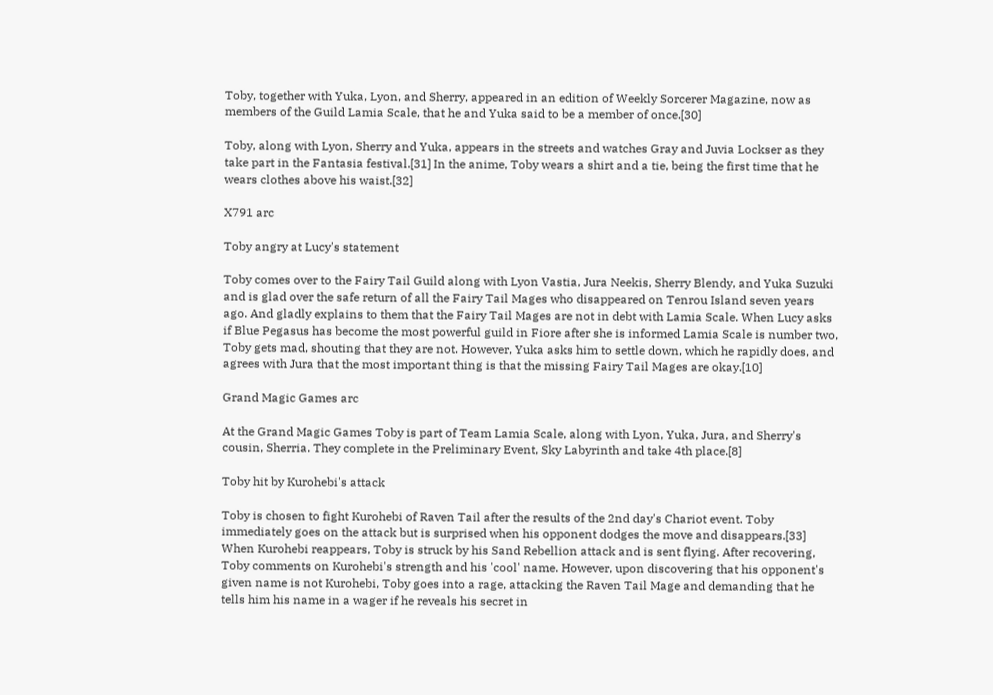Toby, together with Yuka, Lyon, and Sherry, appeared in an edition of Weekly Sorcerer Magazine, now as members of the Guild Lamia Scale, that he and Yuka said to be a member of once.[30]

Toby, along with Lyon, Sherry and Yuka, appears in the streets and watches Gray and Juvia Lockser as they take part in the Fantasia festival.[31] In the anime, Toby wears a shirt and a tie, being the first time that he wears clothes above his waist.[32]

X791 arc

Toby angry at Lucy's statement

Toby comes over to the Fairy Tail Guild along with Lyon Vastia, Jura Neekis, Sherry Blendy, and Yuka Suzuki and is glad over the safe return of all the Fairy Tail Mages who disappeared on Tenrou Island seven years ago. And gladly explains to them that the Fairy Tail Mages are not in debt with Lamia Scale. When Lucy asks if Blue Pegasus has become the most powerful guild in Fiore after she is informed Lamia Scale is number two, Toby gets mad, shouting that they are not. However, Yuka asks him to settle down, which he rapidly does, and agrees with Jura that the most important thing is that the missing Fairy Tail Mages are okay.[10]

Grand Magic Games arc

At the Grand Magic Games Toby is part of Team Lamia Scale, along with Lyon, Yuka, Jura, and Sherry's cousin, Sherria. They complete in the Preliminary Event, Sky Labyrinth and take 4th place.[8]

Toby hit by Kurohebi's attack

Toby is chosen to fight Kurohebi of Raven Tail after the results of the 2nd day's Chariot event. Toby immediately goes on the attack but is surprised when his opponent dodges the move and disappears.[33] When Kurohebi reappears, Toby is struck by his Sand Rebellion attack and is sent flying. After recovering, Toby comments on Kurohebi's strength and his 'cool' name. However, upon discovering that his opponent's given name is not Kurohebi, Toby goes into a rage, attacking the Raven Tail Mage and demanding that he tells him his name in a wager if he reveals his secret in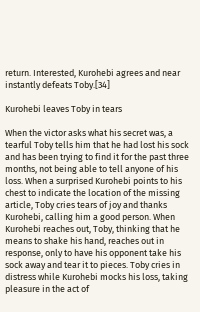return. Interested, Kurohebi agrees and near instantly defeats Toby.[34]

Kurohebi leaves Toby in tears

When the victor asks what his secret was, a tearful Toby tells him that he had lost his sock and has been trying to find it for the past three months, not being able to tell anyone of his loss. When a surprised Kurohebi points to his chest to indicate the location of the missing article, Toby cries tears of joy and thanks Kurohebi, calling him a good person. When Kurohebi reaches out, Toby, thinking that he means to shake his hand, reaches out in response, only to have his opponent take his sock away and tear it to pieces. Toby cries in distress while Kurohebi mocks his loss, taking pleasure in the act of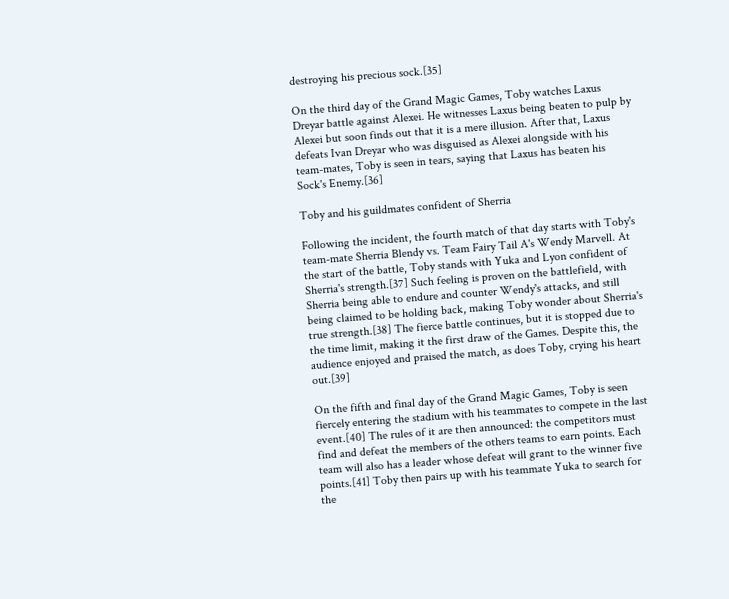destroying his precious sock.[35]

On the third day of the Grand Magic Games, Toby watches Laxus Dreyar battle against Alexei. He witnesses Laxus being beaten to pulp by Alexei but soon finds out that it is a mere illusion. After that, Laxus defeats Ivan Dreyar who was disguised as Alexei alongside with his team-mates, Toby is seen in tears, saying that Laxus has beaten his Sock's Enemy.[36]

Toby and his guildmates confident of Sherria

Following the incident, the fourth match of that day starts with Toby's team-mate Sherria Blendy vs. Team Fairy Tail A's Wendy Marvell. At the start of the battle, Toby stands with Yuka and Lyon confident of Sherria's strength.[37] Such feeling is proven on the battlefield, with Sherria being able to endure and counter Wendy's attacks, and still being claimed to be holding back, making Toby wonder about Sherria's true strength.[38] The fierce battle continues, but it is stopped due to the time limit, making it the first draw of the Games. Despite this, the audience enjoyed and praised the match, as does Toby, crying his heart out.[39]

On the fifth and final day of the Grand Magic Games, Toby is seen fiercely entering the stadium with his teammates to compete in the last event.[40] The rules of it are then announced: the competitors must find and defeat the members of the others teams to earn points. Each team will also has a leader whose defeat will grant to the winner five points.[41] Toby then pairs up with his teammate Yuka to search for the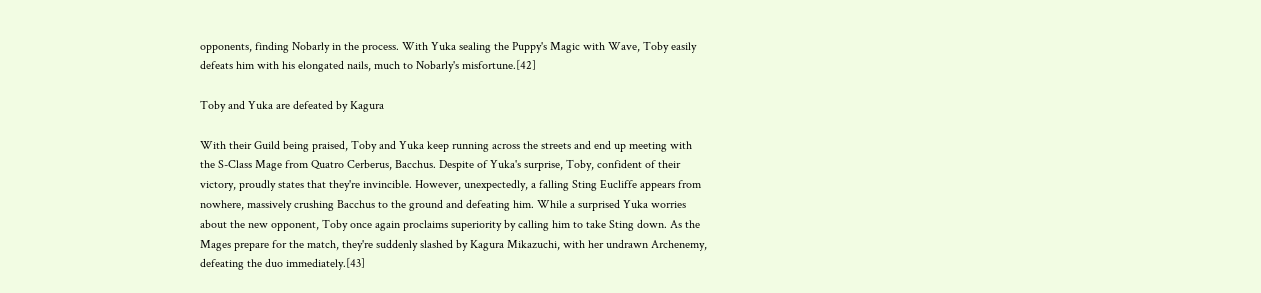opponents, finding Nobarly in the process. With Yuka sealing the Puppy's Magic with Wave, Toby easily defeats him with his elongated nails, much to Nobarly's misfortune.[42]

Toby and Yuka are defeated by Kagura

With their Guild being praised, Toby and Yuka keep running across the streets and end up meeting with the S-Class Mage from Quatro Cerberus, Bacchus. Despite of Yuka's surprise, Toby, confident of their victory, proudly states that they're invincible. However, unexpectedly, a falling Sting Eucliffe appears from nowhere, massively crushing Bacchus to the ground and defeating him. While a surprised Yuka worries about the new opponent, Toby once again proclaims superiority by calling him to take Sting down. As the Mages prepare for the match, they're suddenly slashed by Kagura Mikazuchi, with her undrawn Archenemy, defeating the duo immediately.[43]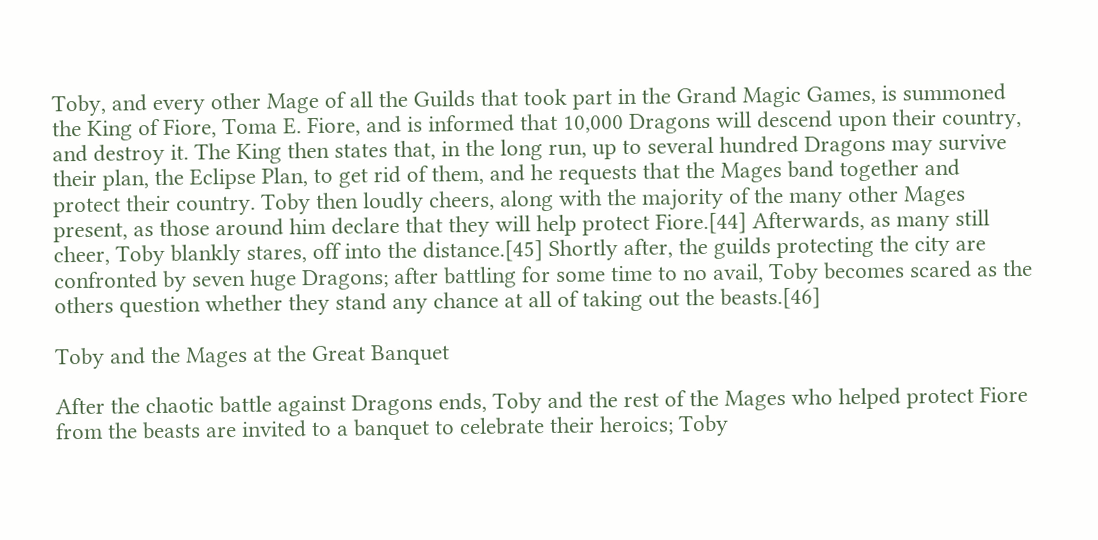Toby, and every other Mage of all the Guilds that took part in the Grand Magic Games, is summoned the King of Fiore, Toma E. Fiore, and is informed that 10,000 Dragons will descend upon their country, and destroy it. The King then states that, in the long run, up to several hundred Dragons may survive their plan, the Eclipse Plan, to get rid of them, and he requests that the Mages band together and protect their country. Toby then loudly cheers, along with the majority of the many other Mages present, as those around him declare that they will help protect Fiore.[44] Afterwards, as many still cheer, Toby blankly stares, off into the distance.[45] Shortly after, the guilds protecting the city are confronted by seven huge Dragons; after battling for some time to no avail, Toby becomes scared as the others question whether they stand any chance at all of taking out the beasts.[46]

Toby and the Mages at the Great Banquet

After the chaotic battle against Dragons ends, Toby and the rest of the Mages who helped protect Fiore from the beasts are invited to a banquet to celebrate their heroics; Toby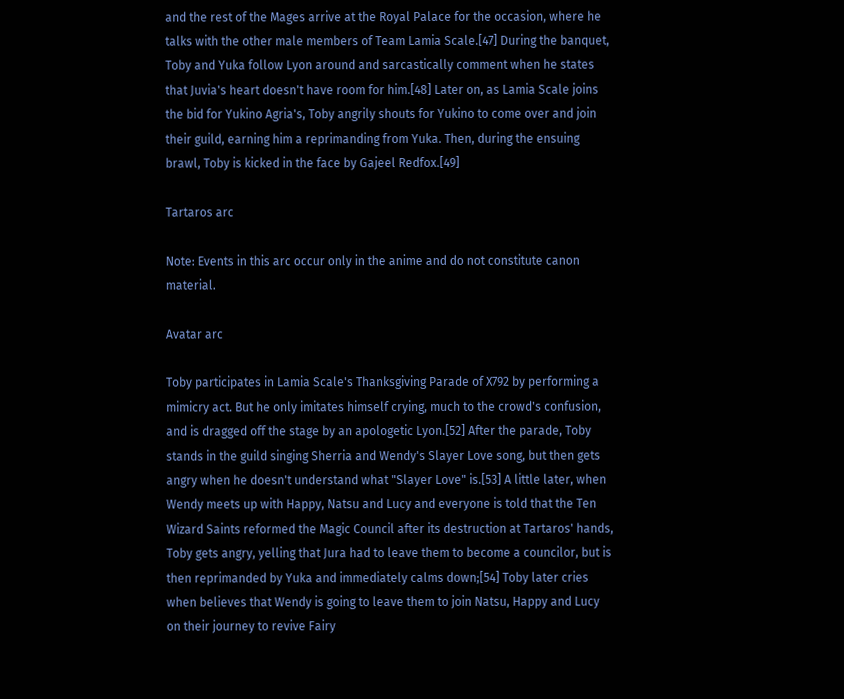and the rest of the Mages arrive at the Royal Palace for the occasion, where he talks with the other male members of Team Lamia Scale.[47] During the banquet, Toby and Yuka follow Lyon around and sarcastically comment when he states that Juvia's heart doesn't have room for him.[48] Later on, as Lamia Scale joins the bid for Yukino Agria's, Toby angrily shouts for Yukino to come over and join their guild, earning him a reprimanding from Yuka. Then, during the ensuing brawl, Toby is kicked in the face by Gajeel Redfox.[49]

Tartaros arc

Note: Events in this arc occur only in the anime and do not constitute canon material.

Avatar arc

Toby participates in Lamia Scale's Thanksgiving Parade of X792 by performing a mimicry act. But he only imitates himself crying, much to the crowd's confusion, and is dragged off the stage by an apologetic Lyon.[52] After the parade, Toby stands in the guild singing Sherria and Wendy's Slayer Love song, but then gets angry when he doesn't understand what "Slayer Love" is.[53] A little later, when Wendy meets up with Happy, Natsu and Lucy and everyone is told that the Ten Wizard Saints reformed the Magic Council after its destruction at Tartaros' hands, Toby gets angry, yelling that Jura had to leave them to become a councilor, but is then reprimanded by Yuka and immediately calms down;[54] Toby later cries when believes that Wendy is going to leave them to join Natsu, Happy and Lucy on their journey to revive Fairy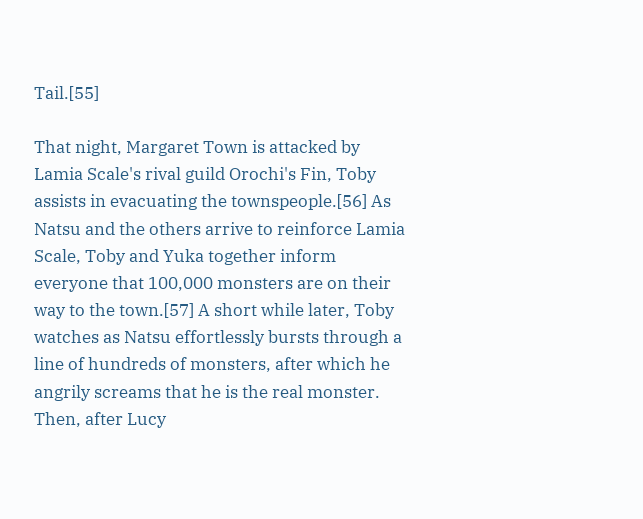Tail.[55]

That night, Margaret Town is attacked by Lamia Scale's rival guild Orochi's Fin, Toby assists in evacuating the townspeople.[56] As Natsu and the others arrive to reinforce Lamia Scale, Toby and Yuka together inform everyone that 100,000 monsters are on their way to the town.[57] A short while later, Toby watches as Natsu effortlessly bursts through a line of hundreds of monsters, after which he angrily screams that he is the real monster. Then, after Lucy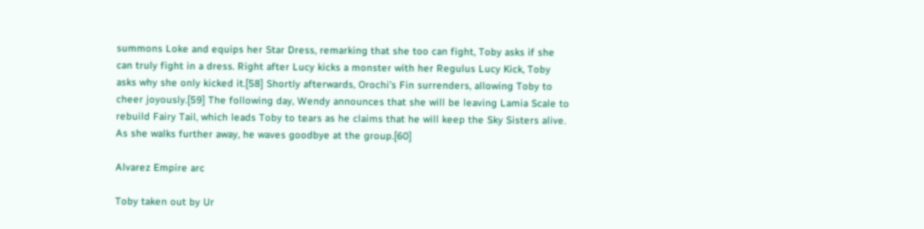summons Loke and equips her Star Dress, remarking that she too can fight, Toby asks if she can truly fight in a dress. Right after Lucy kicks a monster with her Regulus Lucy Kick, Toby asks why she only kicked it.[58] Shortly afterwards, Orochi's Fin surrenders, allowing Toby to cheer joyously.[59] The following day, Wendy announces that she will be leaving Lamia Scale to rebuild Fairy Tail, which leads Toby to tears as he claims that he will keep the Sky Sisters alive. As she walks further away, he waves goodbye at the group.[60]

Alvarez Empire arc

Toby taken out by Ur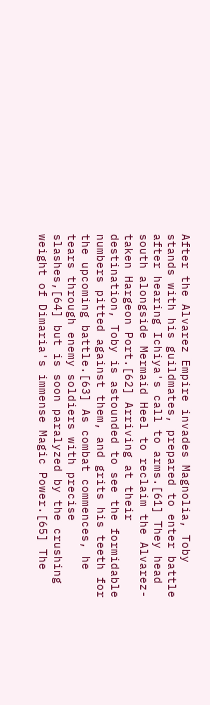After the Alvarez Empire invades Magnolia, Toby stands with his guildmates, prepared to enter battle after hearing Ichiya's call to arms.[61] They head south alongside Mermaid Heel to reclaim the Alvarez-taken Hargeon Port.[62] Arriving at their destination, Toby is astounded to see the formidable numbers pitted against them, and grits his teeth for the upcoming battle.[63] As combat commences, he tears through enemy soldiers with precise slashes,[64] but is soon paralyzed by the crushing weight of Dimaria's immense Magic Power.[65] The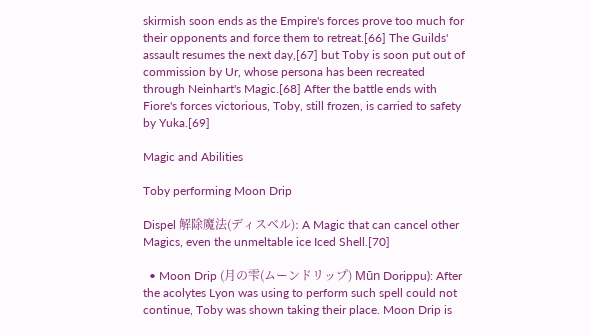skirmish soon ends as the Empire's forces prove too much for their opponents and force them to retreat.[66] The Guilds' assault resumes the next day,[67] but Toby is soon put out of commission by Ur, whose persona has been recreated through Neinhart's Magic.[68] After the battle ends with Fiore's forces victorious, Toby, still frozen, is carried to safety by Yuka.[69]

Magic and Abilities

Toby performing Moon Drip

Dispel 解除魔法(ディスベル): A Magic that can cancel other Magics, even the unmeltable ice Iced Shell.[70]

  • Moon Drip (月の雫(ムーンドリップ) Mūn Dorippu): After the acolytes Lyon was using to perform such spell could not continue, Toby was shown taking their place. Moon Drip is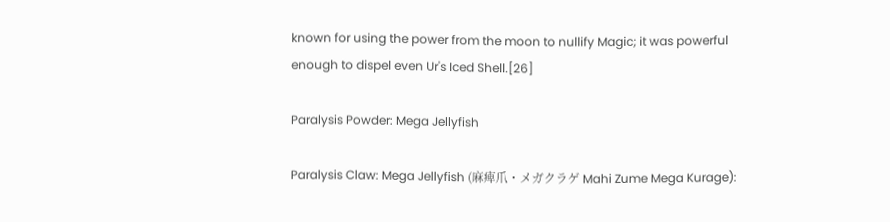known for using the power from the moon to nullify Magic; it was powerful enough to dispel even Ur's Iced Shell.[26]

Paralysis Powder: Mega Jellyfish

Paralysis Claw: Mega Jellyfish (麻痺爪・メガクラゲ Mahi Zume Mega Kurage):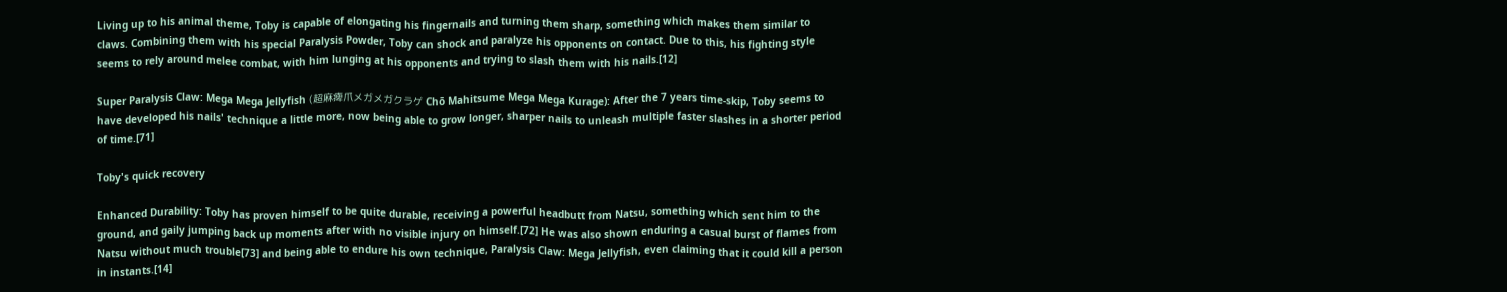Living up to his animal theme, Toby is capable of elongating his fingernails and turning them sharp, something which makes them similar to claws. Combining them with his special Paralysis Powder, Toby can shock and paralyze his opponents on contact. Due to this, his fighting style seems to rely around melee combat, with him lunging at his opponents and trying to slash them with his nails.[12]

Super Paralysis Claw: Mega Mega Jellyfish (超麻痺爪メガメガクラゲ Chō Mahitsume Mega Mega Kurage): After the 7 years time-skip, Toby seems to have developed his nails' technique a little more, now being able to grow longer, sharper nails to unleash multiple faster slashes in a shorter period of time.[71]

Toby's quick recovery

Enhanced Durability: Toby has proven himself to be quite durable, receiving a powerful headbutt from Natsu, something which sent him to the ground, and gaily jumping back up moments after with no visible injury on himself.[72] He was also shown enduring a casual burst of flames from Natsu without much trouble[73] and being able to endure his own technique, Paralysis Claw: Mega Jellyfish, even claiming that it could kill a person in instants.[14]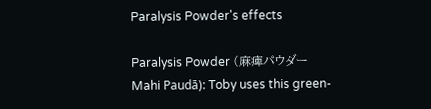Paralysis Powder's effects

Paralysis Powder (麻痺パウダー Mahi Paudā): Toby uses this green-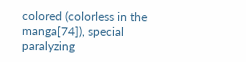colored (colorless in the manga[74]), special paralyzing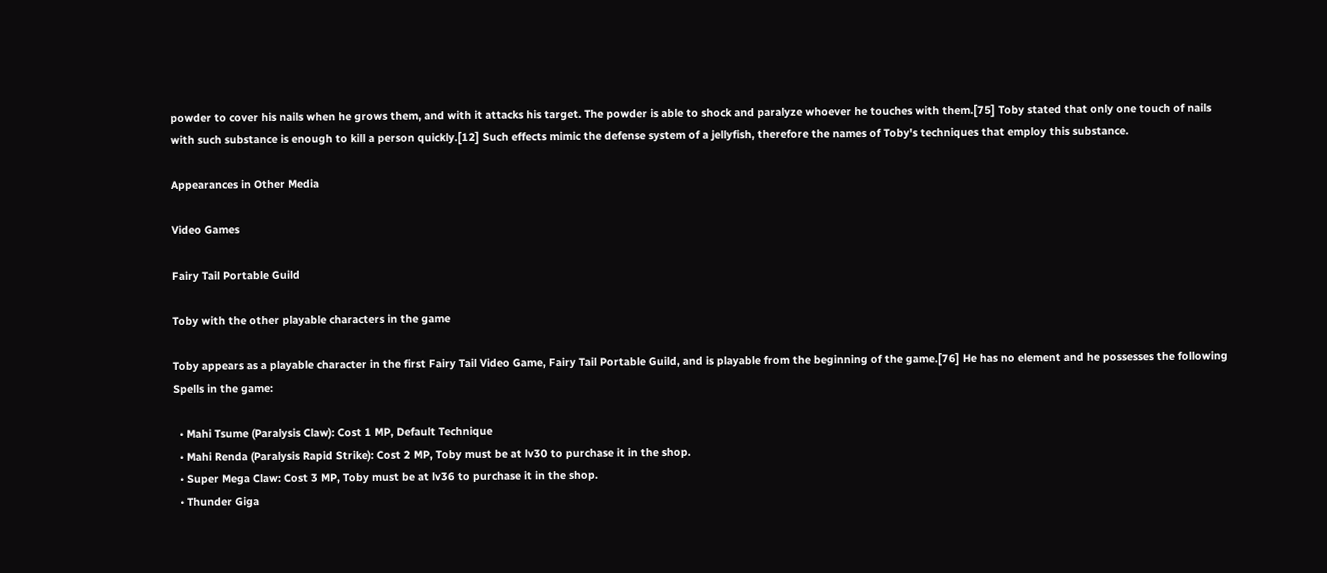powder to cover his nails when he grows them, and with it attacks his target. The powder is able to shock and paralyze whoever he touches with them.[75] Toby stated that only one touch of nails with such substance is enough to kill a person quickly.[12] Such effects mimic the defense system of a jellyfish, therefore the names of Toby's techniques that employ this substance.

Appearances in Other Media

Video Games

Fairy Tail Portable Guild

Toby with the other playable characters in the game

Toby appears as a playable character in the first Fairy Tail Video Game, Fairy Tail Portable Guild, and is playable from the beginning of the game.[76] He has no element and he possesses the following Spells in the game:

  • Mahi Tsume (Paralysis Claw): Cost 1 MP, Default Technique
  • Mahi Renda (Paralysis Rapid Strike): Cost 2 MP, Toby must be at lv30 to purchase it in the shop.
  • Super Mega Claw: Cost 3 MP, Toby must be at lv36 to purchase it in the shop.
  • Thunder Giga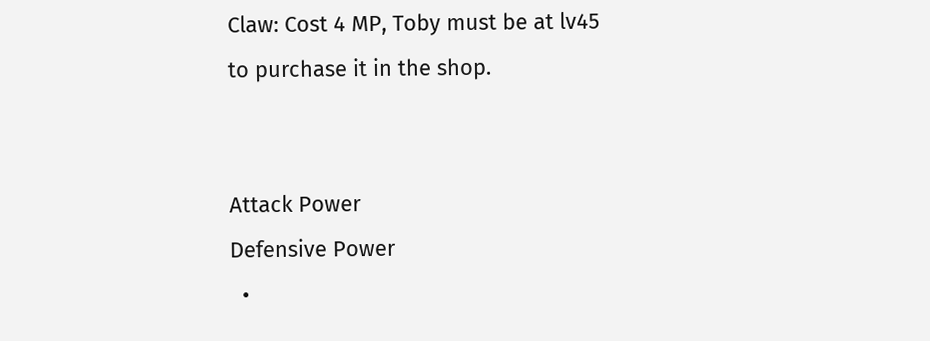Claw: Cost 4 MP, Toby must be at lv45 to purchase it in the shop.


Attack Power
Defensive Power
  •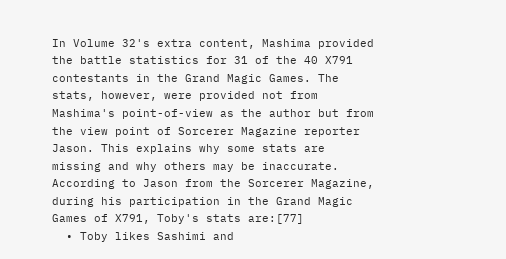In Volume 32's extra content, Mashima provided the battle statistics for 31 of the 40 X791 contestants in the Grand Magic Games. The stats, however, were provided not from Mashima's point-of-view as the author but from the view point of Sorcerer Magazine reporter Jason. This explains why some stats are missing and why others may be inaccurate. According to Jason from the Sorcerer Magazine, during his participation in the Grand Magic Games of X791, Toby's stats are:[77]
  • Toby likes Sashimi and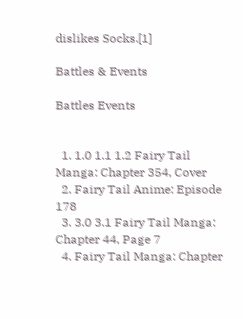dislikes Socks.[1]

Battles & Events

Battles Events


  1. 1.0 1.1 1.2 Fairy Tail Manga: Chapter 354, Cover
  2. Fairy Tail Anime: Episode 178
  3. 3.0 3.1 Fairy Tail Manga: Chapter 44, Page 7
  4. Fairy Tail Manga: Chapter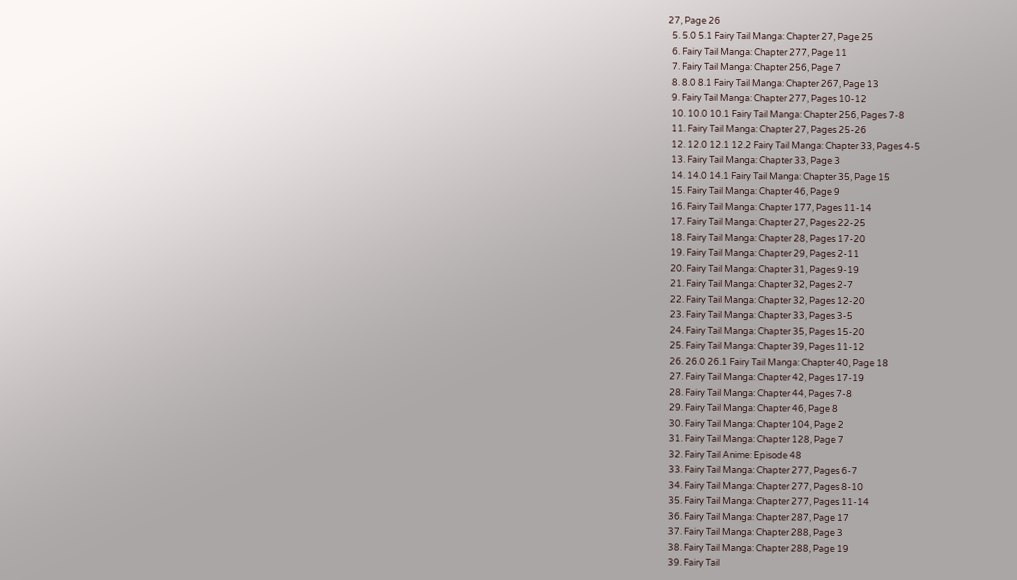27, Page 26
  5. 5.0 5.1 Fairy Tail Manga: Chapter 27, Page 25
  6. Fairy Tail Manga: Chapter 277, Page 11
  7. Fairy Tail Manga: Chapter 256, Page 7
  8. 8.0 8.1 Fairy Tail Manga: Chapter 267, Page 13
  9. Fairy Tail Manga: Chapter 277, Pages 10-12
  10. 10.0 10.1 Fairy Tail Manga: Chapter 256, Pages 7-8
  11. Fairy Tail Manga: Chapter 27, Pages 25-26
  12. 12.0 12.1 12.2 Fairy Tail Manga: Chapter 33, Pages 4-5
  13. Fairy Tail Manga: Chapter 33, Page 3
  14. 14.0 14.1 Fairy Tail Manga: Chapter 35, Page 15
  15. Fairy Tail Manga: Chapter 46, Page 9
  16. Fairy Tail Manga: Chapter 177, Pages 11-14
  17. Fairy Tail Manga: Chapter 27, Pages 22-25
  18. Fairy Tail Manga: Chapter 28, Pages 17-20
  19. Fairy Tail Manga: Chapter 29, Pages 2-11
  20. Fairy Tail Manga: Chapter 31, Pages 9-19
  21. Fairy Tail Manga: Chapter 32, Pages 2-7
  22. Fairy Tail Manga: Chapter 32, Pages 12-20
  23. Fairy Tail Manga: Chapter 33, Pages 3-5
  24. Fairy Tail Manga: Chapter 35, Pages 15-20
  25. Fairy Tail Manga: Chapter 39, Pages 11-12
  26. 26.0 26.1 Fairy Tail Manga: Chapter 40, Page 18
  27. Fairy Tail Manga: Chapter 42, Pages 17-19
  28. Fairy Tail Manga: Chapter 44, Pages 7-8
  29. Fairy Tail Manga: Chapter 46, Page 8
  30. Fairy Tail Manga: Chapter 104, Page 2
  31. Fairy Tail Manga: Chapter 128, Page 7
  32. Fairy Tail Anime: Episode 48
  33. Fairy Tail Manga: Chapter 277, Pages 6-7
  34. Fairy Tail Manga: Chapter 277, Pages 8-10
  35. Fairy Tail Manga: Chapter 277, Pages 11-14
  36. Fairy Tail Manga: Chapter 287, Page 17
  37. Fairy Tail Manga: Chapter 288, Page 3
  38. Fairy Tail Manga: Chapter 288, Page 19
  39. Fairy Tail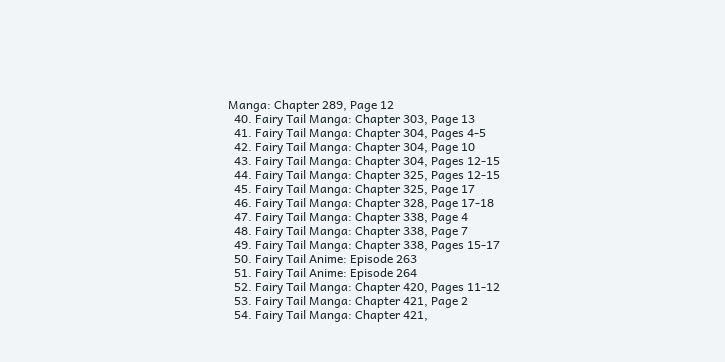Manga: Chapter 289, Page 12
  40. Fairy Tail Manga: Chapter 303, Page 13
  41. Fairy Tail Manga: Chapter 304, Pages 4-5
  42. Fairy Tail Manga: Chapter 304, Page 10
  43. Fairy Tail Manga: Chapter 304, Pages 12-15
  44. Fairy Tail Manga: Chapter 325, Pages 12-15
  45. Fairy Tail Manga: Chapter 325, Page 17
  46. Fairy Tail Manga: Chapter 328, Page 17-18
  47. Fairy Tail Manga: Chapter 338, Page 4
  48. Fairy Tail Manga: Chapter 338, Page 7
  49. Fairy Tail Manga: Chapter 338, Pages 15-17
  50. Fairy Tail Anime: Episode 263
  51. Fairy Tail Anime: Episode 264
  52. Fairy Tail Manga: Chapter 420, Pages 11-12
  53. Fairy Tail Manga: Chapter 421, Page 2
  54. Fairy Tail Manga: Chapter 421,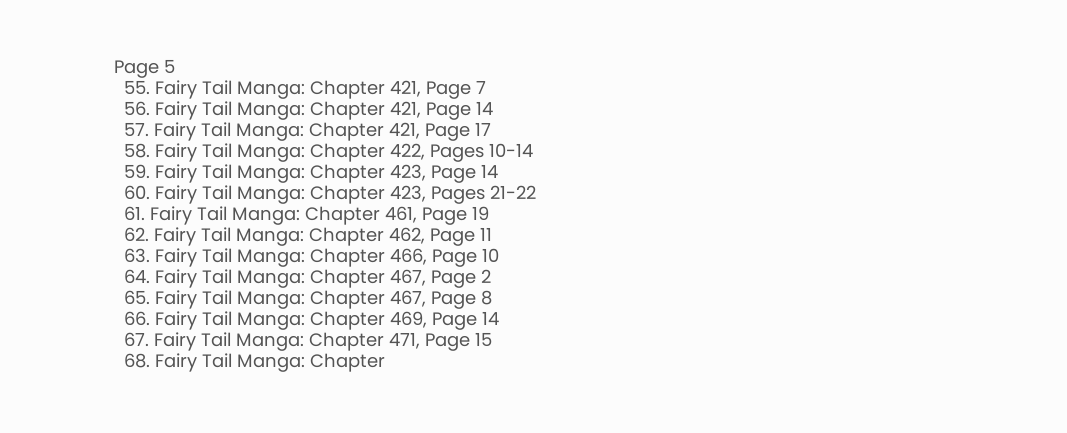Page 5
  55. Fairy Tail Manga: Chapter 421, Page 7
  56. Fairy Tail Manga: Chapter 421, Page 14
  57. Fairy Tail Manga: Chapter 421, Page 17
  58. Fairy Tail Manga: Chapter 422, Pages 10-14
  59. Fairy Tail Manga: Chapter 423, Page 14
  60. Fairy Tail Manga: Chapter 423, Pages 21-22
  61. Fairy Tail Manga: Chapter 461, Page 19
  62. Fairy Tail Manga: Chapter 462, Page 11
  63. Fairy Tail Manga: Chapter 466, Page 10
  64. Fairy Tail Manga: Chapter 467, Page 2
  65. Fairy Tail Manga: Chapter 467, Page 8
  66. Fairy Tail Manga: Chapter 469, Page 14
  67. Fairy Tail Manga: Chapter 471, Page 15
  68. Fairy Tail Manga: Chapter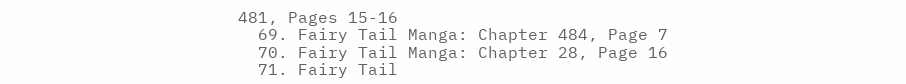481, Pages 15-16
  69. Fairy Tail Manga: Chapter 484, Page 7
  70. Fairy Tail Manga: Chapter 28, Page 16
  71. Fairy Tail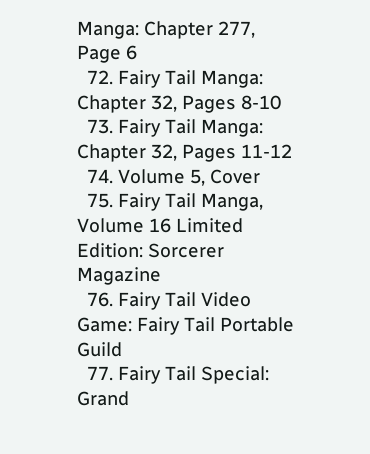Manga: Chapter 277, Page 6
  72. Fairy Tail Manga: Chapter 32, Pages 8-10
  73. Fairy Tail Manga: Chapter 32, Pages 11-12
  74. Volume 5, Cover
  75. Fairy Tail Manga, Volume 16 Limited Edition: Sorcerer Magazine
  76. Fairy Tail Video Game: Fairy Tail Portable Guild
  77. Fairy Tail Special: Grand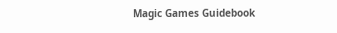Magic Games Guidebook